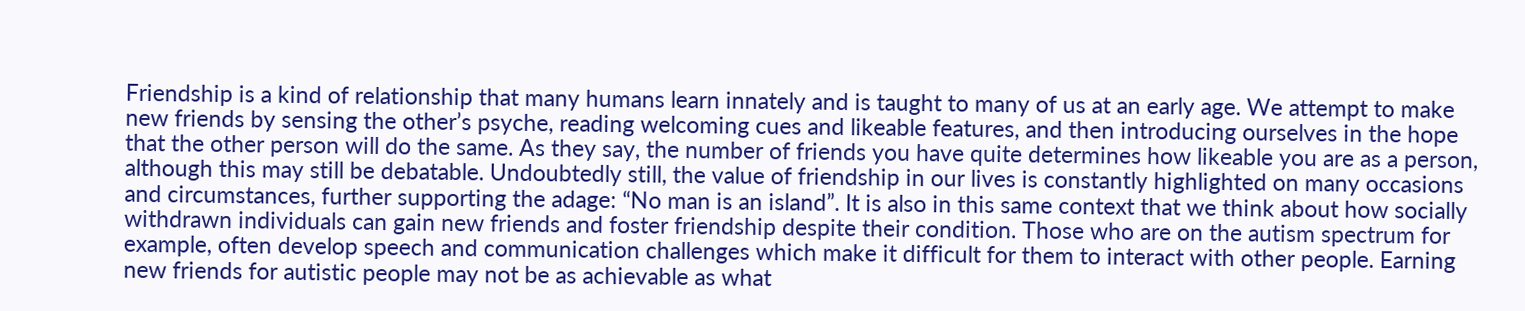Friendship is a kind of relationship that many humans learn innately and is taught to many of us at an early age. We attempt to make new friends by sensing the other’s psyche, reading welcoming cues and likeable features, and then introducing ourselves in the hope that the other person will do the same. As they say, the number of friends you have quite determines how likeable you are as a person, although this may still be debatable. Undoubtedly still, the value of friendship in our lives is constantly highlighted on many occasions and circumstances, further supporting the adage: “No man is an island”. It is also in this same context that we think about how socially withdrawn individuals can gain new friends and foster friendship despite their condition. Those who are on the autism spectrum for example, often develop speech and communication challenges which make it difficult for them to interact with other people. Earning new friends for autistic people may not be as achievable as what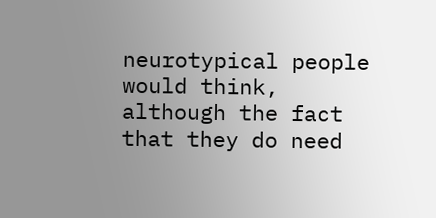neurotypical people would think, although the fact that they do need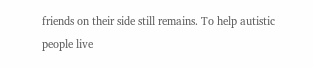friends on their side still remains. To help autistic people live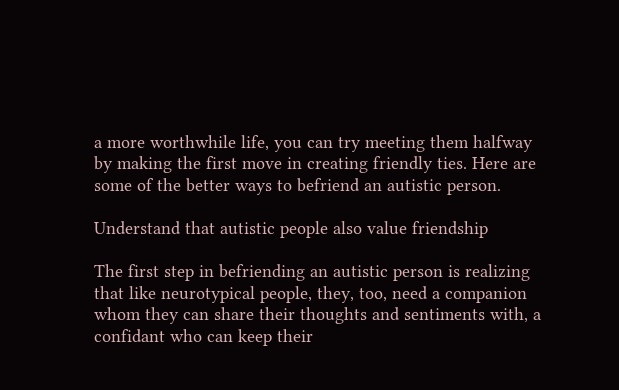a more worthwhile life, you can try meeting them halfway by making the first move in creating friendly ties. Here are some of the better ways to befriend an autistic person.

Understand that autistic people also value friendship

The first step in befriending an autistic person is realizing that like neurotypical people, they, too, need a companion whom they can share their thoughts and sentiments with, a confidant who can keep their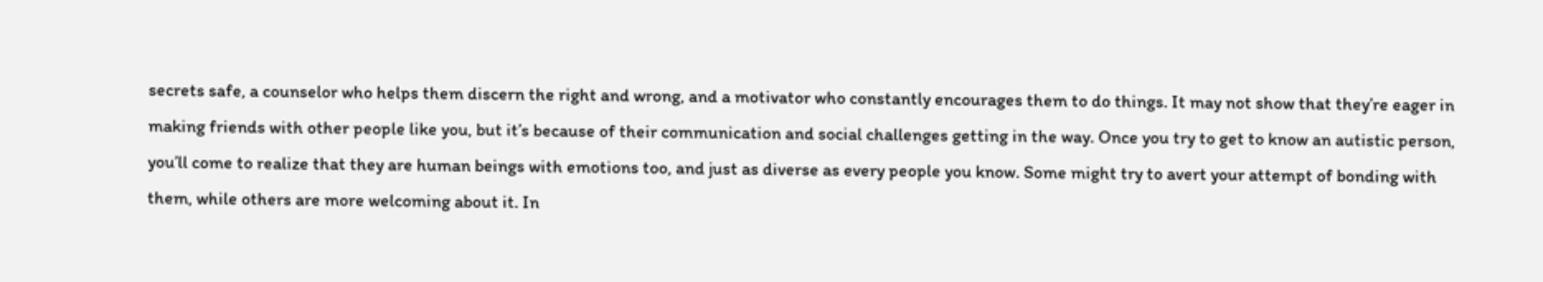secrets safe, a counselor who helps them discern the right and wrong, and a motivator who constantly encourages them to do things. It may not show that they’re eager in making friends with other people like you, but it’s because of their communication and social challenges getting in the way. Once you try to get to know an autistic person, you’ll come to realize that they are human beings with emotions too, and just as diverse as every people you know. Some might try to avert your attempt of bonding with them, while others are more welcoming about it. In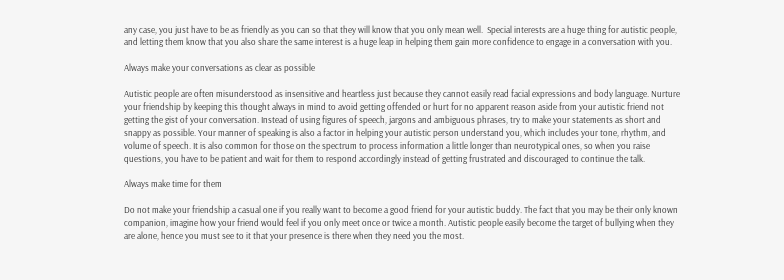any case, you just have to be as friendly as you can so that they will know that you only mean well.  Special interests are a huge thing for autistic people, and letting them know that you also share the same interest is a huge leap in helping them gain more confidence to engage in a conversation with you.

Always make your conversations as clear as possible

Autistic people are often misunderstood as insensitive and heartless just because they cannot easily read facial expressions and body language. Nurture your friendship by keeping this thought always in mind to avoid getting offended or hurt for no apparent reason aside from your autistic friend not getting the gist of your conversation. Instead of using figures of speech, jargons and ambiguous phrases, try to make your statements as short and snappy as possible. Your manner of speaking is also a factor in helping your autistic person understand you, which includes your tone, rhythm, and volume of speech. It is also common for those on the spectrum to process information a little longer than neurotypical ones, so when you raise questions, you have to be patient and wait for them to respond accordingly instead of getting frustrated and discouraged to continue the talk.

Always make time for them

Do not make your friendship a casual one if you really want to become a good friend for your autistic buddy. The fact that you may be their only known companion, imagine how your friend would feel if you only meet once or twice a month. Autistic people easily become the target of bullying when they are alone, hence you must see to it that your presence is there when they need you the most.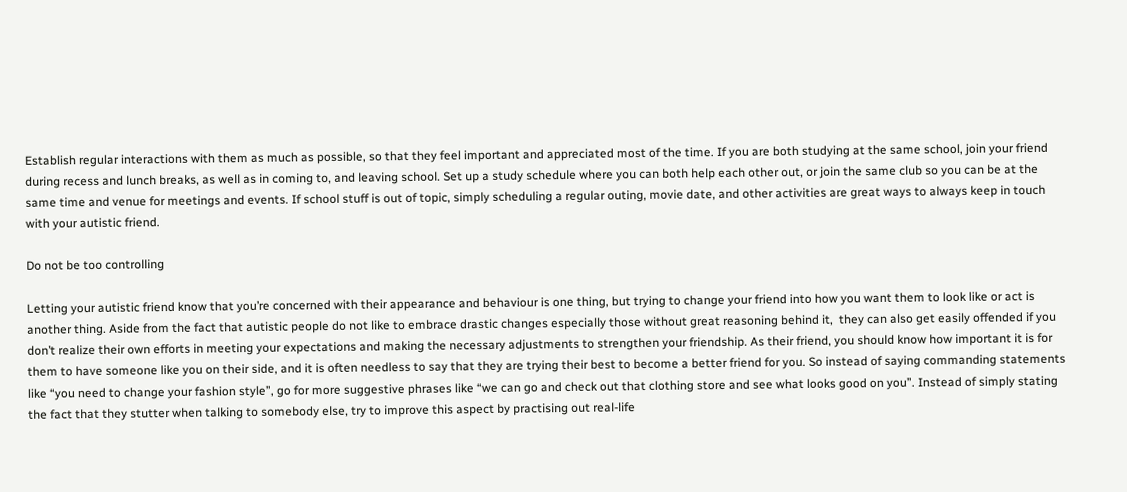Establish regular interactions with them as much as possible, so that they feel important and appreciated most of the time. If you are both studying at the same school, join your friend during recess and lunch breaks, as well as in coming to, and leaving school. Set up a study schedule where you can both help each other out, or join the same club so you can be at the same time and venue for meetings and events. If school stuff is out of topic, simply scheduling a regular outing, movie date, and other activities are great ways to always keep in touch with your autistic friend.

Do not be too controlling

Letting your autistic friend know that you’re concerned with their appearance and behaviour is one thing, but trying to change your friend into how you want them to look like or act is another thing. Aside from the fact that autistic people do not like to embrace drastic changes especially those without great reasoning behind it,  they can also get easily offended if you don’t realize their own efforts in meeting your expectations and making the necessary adjustments to strengthen your friendship. As their friend, you should know how important it is for them to have someone like you on their side, and it is often needless to say that they are trying their best to become a better friend for you. So instead of saying commanding statements like “you need to change your fashion style”, go for more suggestive phrases like “we can go and check out that clothing store and see what looks good on you”. Instead of simply stating the fact that they stutter when talking to somebody else, try to improve this aspect by practising out real-life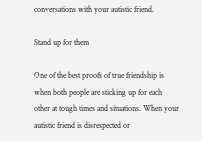conversations with your autistic friend.

Stand up for them

One of the best proofs of true friendship is when both people are sticking up for each other at tough times and situations. When your autistic friend is disrespected or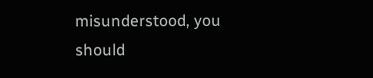misunderstood, you should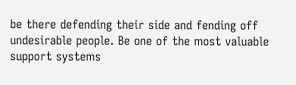be there defending their side and fending off undesirable people. Be one of the most valuable support systems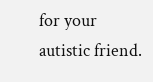for your autistic friend.